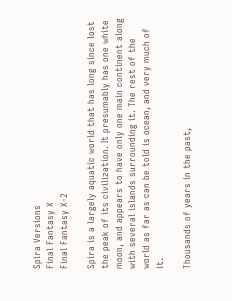Spira Versions
Final Fantasy X
Final Fantasy X-2

Spira is a largely aquatic world that has long since lost the peak of its civilization. It presumably has one white moon, and appears to have only one main continent along with several islands surrounding it. The rest of the world as far as can be told is ocean, and very much of it.

Thousands of years in the past,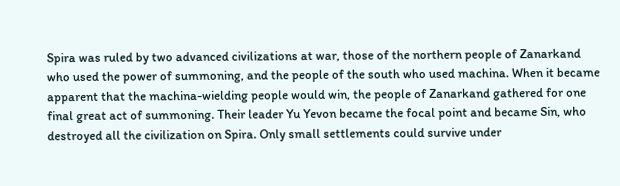Spira was ruled by two advanced civilizations at war, those of the northern people of Zanarkand who used the power of summoning, and the people of the south who used machina. When it became apparent that the machina-wielding people would win, the people of Zanarkand gathered for one final great act of summoning. Their leader Yu Yevon became the focal point and became Sin, who destroyed all the civilization on Spira. Only small settlements could survive under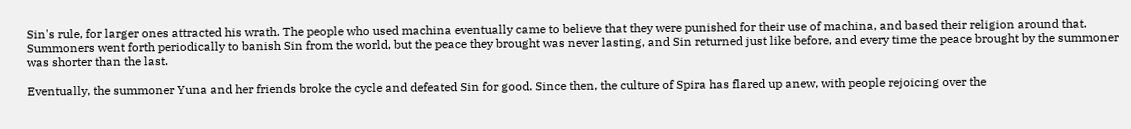Sin's rule, for larger ones attracted his wrath. The people who used machina eventually came to believe that they were punished for their use of machina, and based their religion around that. Summoners went forth periodically to banish Sin from the world, but the peace they brought was never lasting, and Sin returned just like before, and every time the peace brought by the summoner was shorter than the last.

Eventually, the summoner Yuna and her friends broke the cycle and defeated Sin for good. Since then, the culture of Spira has flared up anew, with people rejoicing over the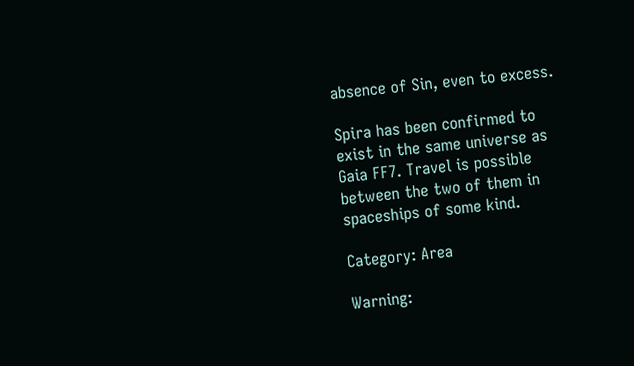absence of Sin, even to excess.

Spira has been confirmed to exist in the same universe as Gaia FF7. Travel is possible between the two of them in spaceships of some kind.

Category: Area

Warning: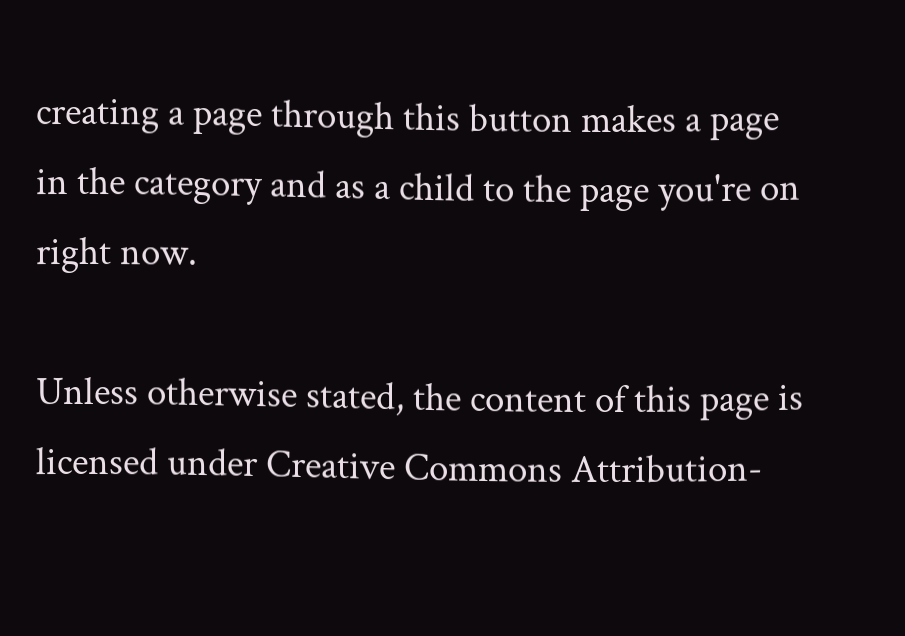creating a page through this button makes a page in the category and as a child to the page you're on right now.

Unless otherwise stated, the content of this page is licensed under Creative Commons Attribution-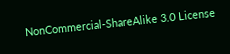NonCommercial-ShareAlike 3.0 License